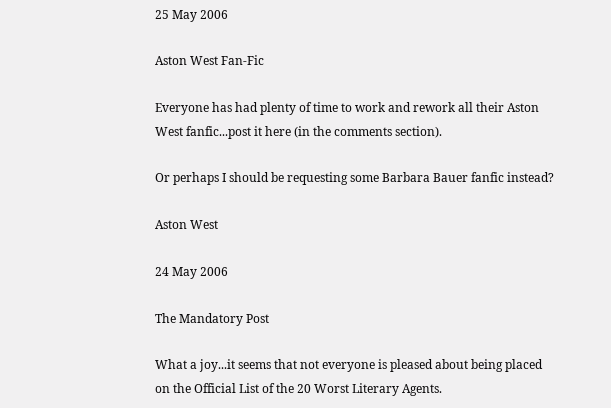25 May 2006

Aston West Fan-Fic

Everyone has had plenty of time to work and rework all their Aston West fanfic...post it here (in the comments section).

Or perhaps I should be requesting some Barbara Bauer fanfic instead?

Aston West

24 May 2006

The Mandatory Post

What a joy...it seems that not everyone is pleased about being placed on the Official List of the 20 Worst Literary Agents.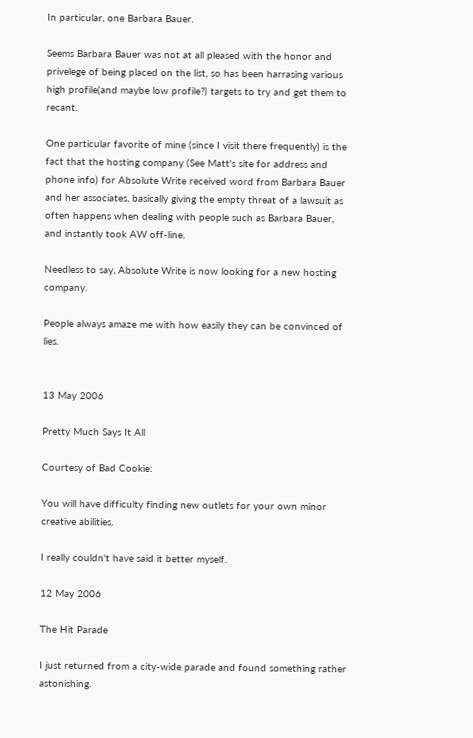In particular, one Barbara Bauer.

Seems Barbara Bauer was not at all pleased with the honor and privelege of being placed on the list, so has been harrasing various high profile(and maybe low profile?) targets to try and get them to recant.

One particular favorite of mine (since I visit there frequently) is the fact that the hosting company (See Matt's site for address and phone info) for Absolute Write received word from Barbara Bauer and her associates, basically giving the empty threat of a lawsuit as often happens when dealing with people such as Barbara Bauer, and instantly took AW off-line.

Needless to say, Absolute Write is now looking for a new hosting company.

People always amaze me with how easily they can be convinced of lies.


13 May 2006

Pretty Much Says It All

Courtesy of Bad Cookie:

You will have difficulty finding new outlets for your own minor creative abilities.

I really couldn't have said it better myself.

12 May 2006

The Hit Parade

I just returned from a city-wide parade and found something rather astonishing.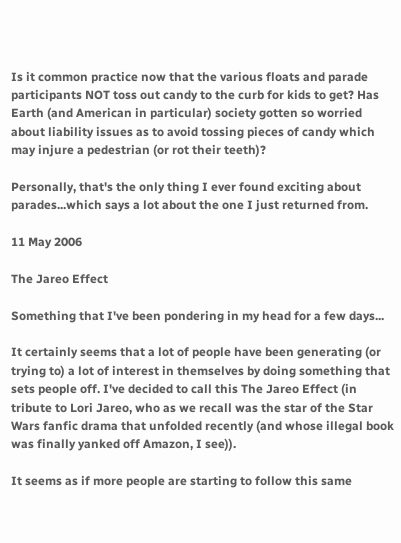Is it common practice now that the various floats and parade participants NOT toss out candy to the curb for kids to get? Has Earth (and American in particular) society gotten so worried about liability issues as to avoid tossing pieces of candy which may injure a pedestrian (or rot their teeth)?

Personally, that's the only thing I ever found exciting about parades...which says a lot about the one I just returned from.

11 May 2006

The Jareo Effect

Something that I've been pondering in my head for a few days...

It certainly seems that a lot of people have been generating (or trying to) a lot of interest in themselves by doing something that sets people off. I've decided to call this The Jareo Effect (in tribute to Lori Jareo, who as we recall was the star of the Star Wars fanfic drama that unfolded recently (and whose illegal book was finally yanked off Amazon, I see)).

It seems as if more people are starting to follow this same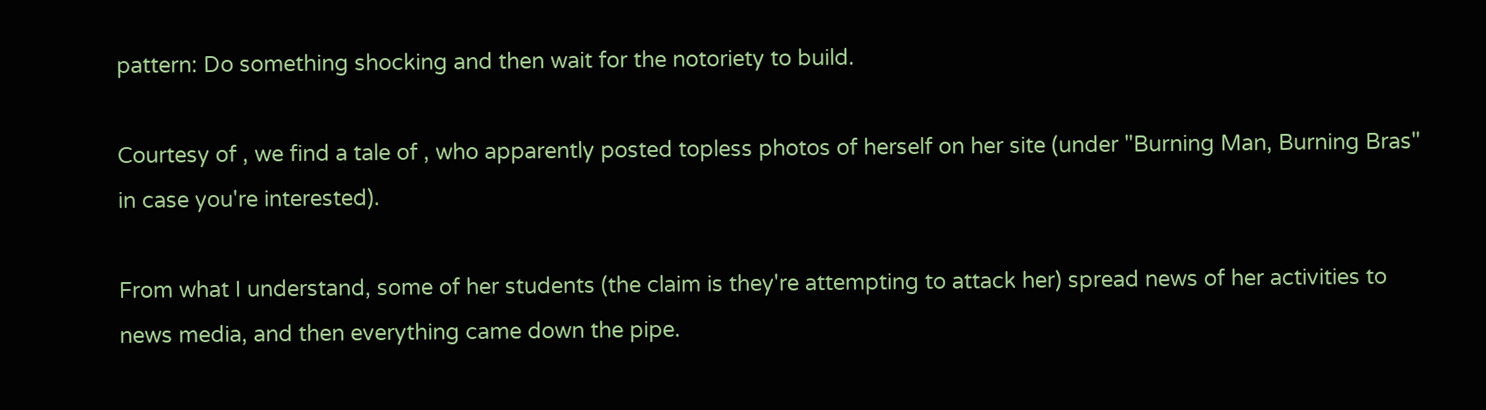pattern: Do something shocking and then wait for the notoriety to build.

Courtesy of , we find a tale of , who apparently posted topless photos of herself on her site (under "Burning Man, Burning Bras" in case you're interested).

From what I understand, some of her students (the claim is they're attempting to attack her) spread news of her activities to news media, and then everything came down the pipe.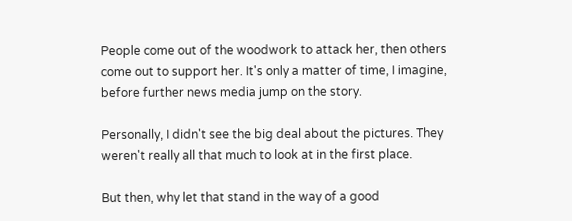People come out of the woodwork to attack her, then others come out to support her. It's only a matter of time, I imagine, before further news media jump on the story.

Personally, I didn't see the big deal about the pictures. They weren't really all that much to look at in the first place.

But then, why let that stand in the way of a good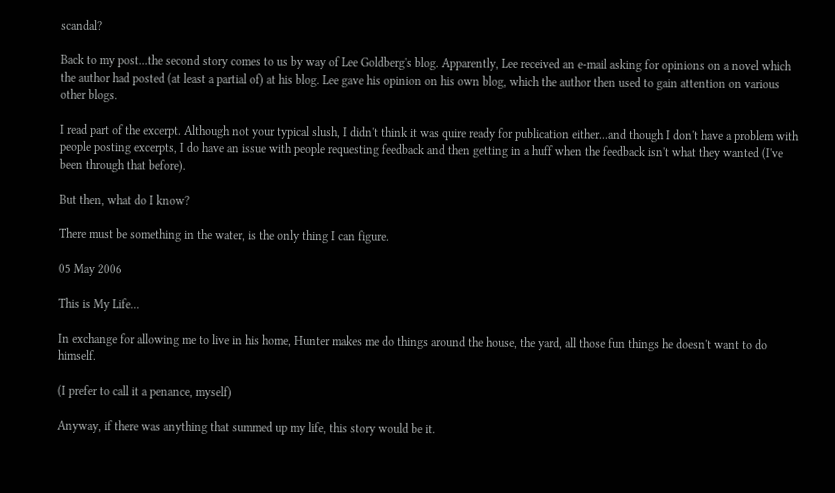scandal?

Back to my post...the second story comes to us by way of Lee Goldberg's blog. Apparently, Lee received an e-mail asking for opinions on a novel which the author had posted (at least a partial of) at his blog. Lee gave his opinion on his own blog, which the author then used to gain attention on various other blogs.

I read part of the excerpt. Although not your typical slush, I didn't think it was quire ready for publication either...and though I don't have a problem with people posting excerpts, I do have an issue with people requesting feedback and then getting in a huff when the feedback isn't what they wanted (I've been through that before).

But then, what do I know?

There must be something in the water, is the only thing I can figure.

05 May 2006

This is My Life...

In exchange for allowing me to live in his home, Hunter makes me do things around the house, the yard, all those fun things he doesn't want to do himself.

(I prefer to call it a penance, myself)

Anyway, if there was anything that summed up my life, this story would be it.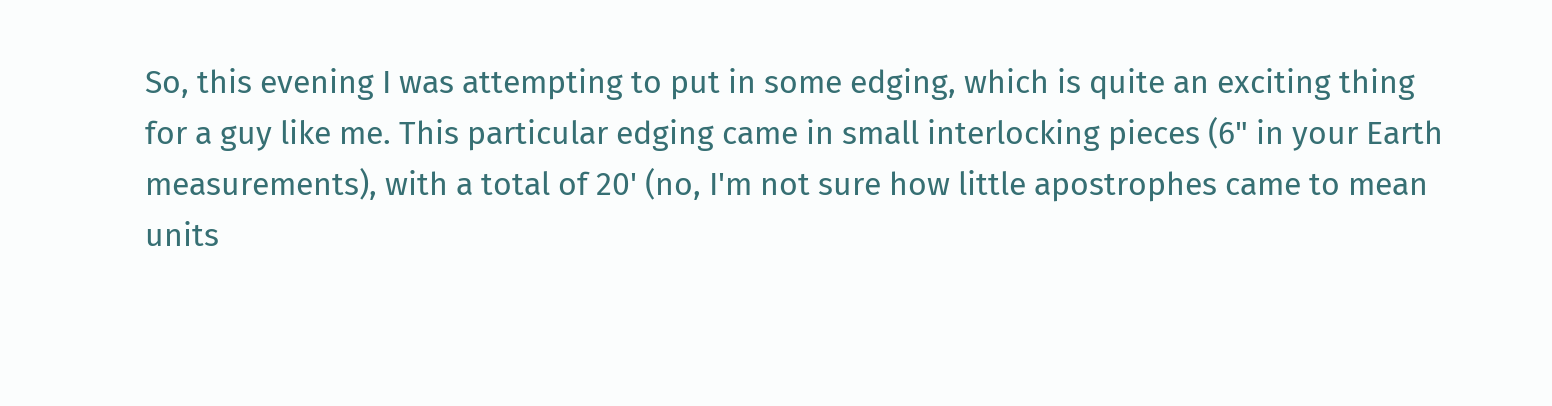So, this evening I was attempting to put in some edging, which is quite an exciting thing for a guy like me. This particular edging came in small interlocking pieces (6" in your Earth measurements), with a total of 20' (no, I'm not sure how little apostrophes came to mean units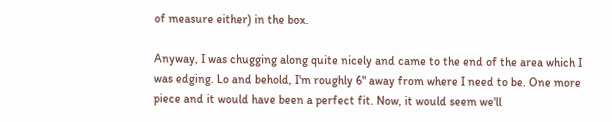of measure either) in the box.

Anyway, I was chugging along quite nicely and came to the end of the area which I was edging. Lo and behold, I'm roughly 6" away from where I need to be. One more piece and it would have been a perfect fit. Now, it would seem we'll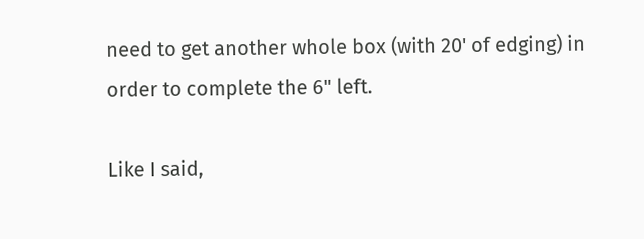need to get another whole box (with 20' of edging) in order to complete the 6" left.

Like I said,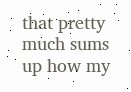that pretty much sums up how my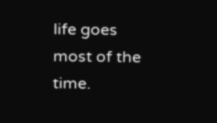life goes most of the time.